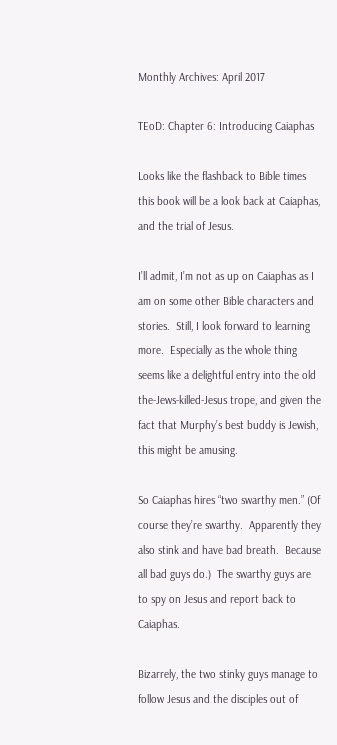Monthly Archives: April 2017

TEoD: Chapter 6: Introducing Caiaphas

Looks like the flashback to Bible times this book will be a look back at Caiaphas, and the trial of Jesus.

I’ll admit, I’m not as up on Caiaphas as I am on some other Bible characters and stories.  Still, I look forward to learning more.  Especially as the whole thing seems like a delightful entry into the old the-Jews-killed-Jesus trope, and given the fact that Murphy’s best buddy is Jewish, this might be amusing.

So Caiaphas hires “two swarthy men.” (Of course they’re swarthy.  Apparently they also stink and have bad breath.  Because all bad guys do.)  The swarthy guys are to spy on Jesus and report back to Caiaphas.

Bizarrely, the two stinky guys manage to follow Jesus and the disciples out of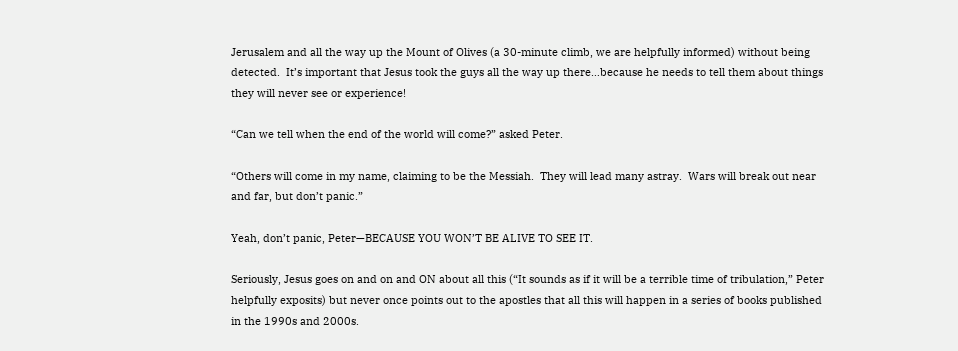Jerusalem and all the way up the Mount of Olives (a 30-minute climb, we are helpfully informed) without being detected.  It’s important that Jesus took the guys all the way up there…because he needs to tell them about things they will never see or experience!

“Can we tell when the end of the world will come?” asked Peter.

“Others will come in my name, claiming to be the Messiah.  They will lead many astray.  Wars will break out near and far, but don’t panic.”

Yeah, don’t panic, Peter—BECAUSE YOU WON’T BE ALIVE TO SEE IT.

Seriously, Jesus goes on and on and ON about all this (“It sounds as if it will be a terrible time of tribulation,” Peter helpfully exposits) but never once points out to the apostles that all this will happen in a series of books published in the 1990s and 2000s.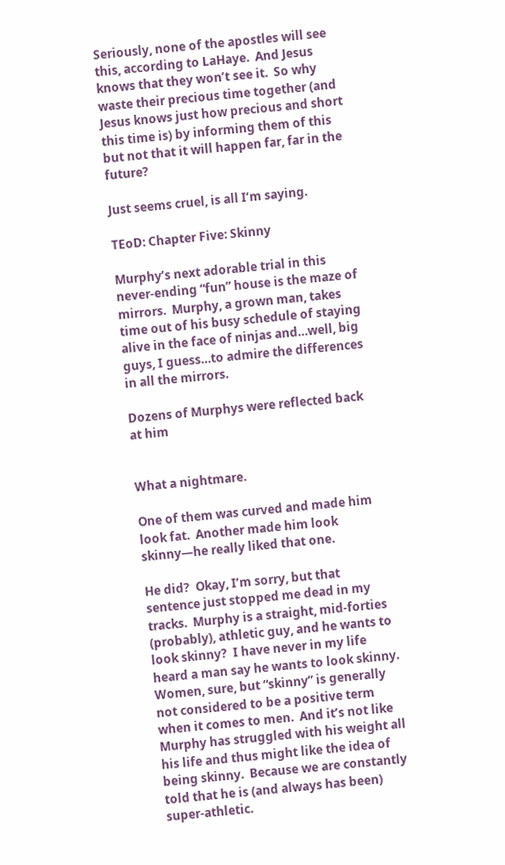Seriously, none of the apostles will see this, according to LaHaye.  And Jesus knows that they won’t see it.  So why waste their precious time together (and Jesus knows just how precious and short this time is) by informing them of this but not that it will happen far, far in the future?

Just seems cruel, is all I’m saying.

TEoD: Chapter Five: Skinny

Murphy’s next adorable trial in this never-ending “fun” house is the maze of mirrors.  Murphy, a grown man, takes time out of his busy schedule of staying alive in the face of ninjas and…well, big guys, I guess…to admire the differences in all the mirrors.

Dozens of Murphys were reflected back at him


What a nightmare.

One of them was curved and made him look fat.  Another made him look skinny—he really liked that one.

He did?  Okay, I’m sorry, but that sentence just stopped me dead in my tracks.  Murphy is a straight, mid-forties (probably), athletic guy, and he wants to look skinny?  I have never in my life heard a man say he wants to look skinny.  Women, sure, but “skinny” is generally not considered to be a positive term when it comes to men.  And it’s not like Murphy has struggled with his weight all his life and thus might like the idea of being skinny.  Because we are constantly told that he is (and always has been) super-athletic.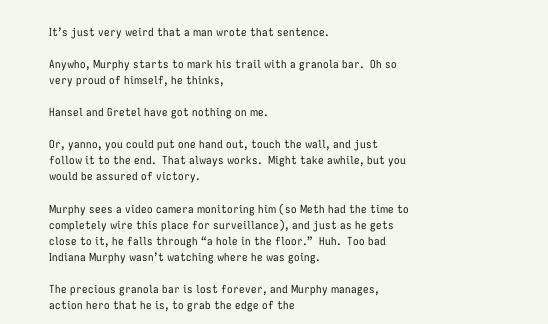It’s just very weird that a man wrote that sentence.

Anywho, Murphy starts to mark his trail with a granola bar.  Oh so very proud of himself, he thinks,

Hansel and Gretel have got nothing on me.

Or, yanno, you could put one hand out, touch the wall, and just follow it to the end.  That always works.  Might take awhile, but you would be assured of victory.

Murphy sees a video camera monitoring him (so Meth had the time to completely wire this place for surveillance), and just as he gets close to it, he falls through “a hole in the floor.”  Huh.  Too bad Indiana Murphy wasn’t watching where he was going.

The precious granola bar is lost forever, and Murphy manages, action hero that he is, to grab the edge of the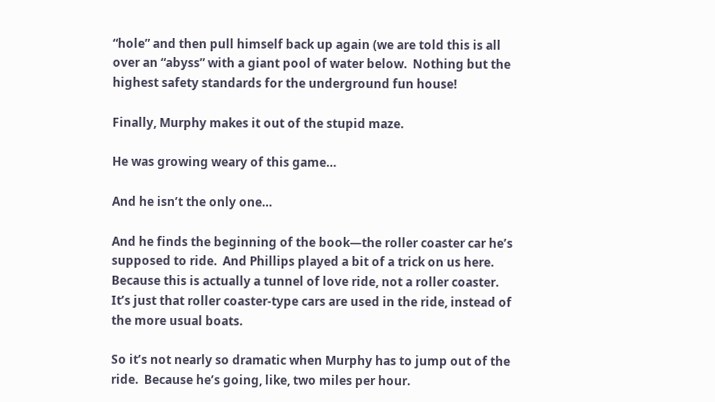“hole” and then pull himself back up again (we are told this is all over an “abyss” with a giant pool of water below.  Nothing but the highest safety standards for the underground fun house!

Finally, Murphy makes it out of the stupid maze.

He was growing weary of this game…

And he isn’t the only one…

And he finds the beginning of the book—the roller coaster car he’s supposed to ride.  And Phillips played a bit of a trick on us here.  Because this is actually a tunnel of love ride, not a roller coaster.  It’s just that roller coaster-type cars are used in the ride, instead of the more usual boats.

So it’s not nearly so dramatic when Murphy has to jump out of the ride.  Because he’s going, like, two miles per hour.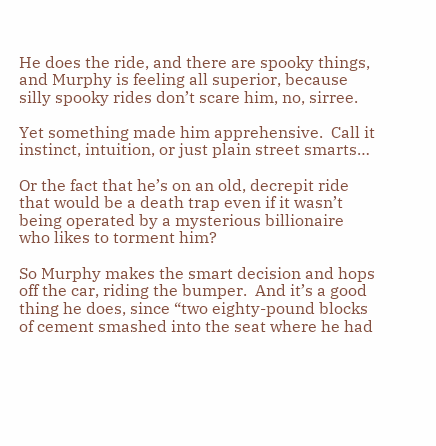He does the ride, and there are spooky things, and Murphy is feeling all superior, because silly spooky rides don’t scare him, no, sirree.

Yet something made him apprehensive.  Call it instinct, intuition, or just plain street smarts…

Or the fact that he’s on an old, decrepit ride that would be a death trap even if it wasn’t being operated by a mysterious billionaire who likes to torment him?

So Murphy makes the smart decision and hops off the car, riding the bumper.  And it’s a good thing he does, since “two eighty-pound blocks of cement smashed into the seat where he had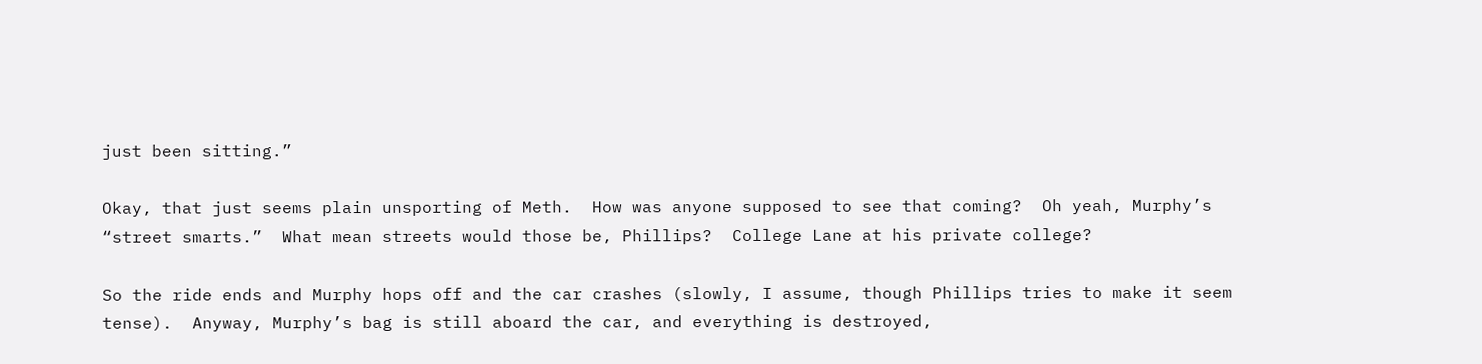just been sitting.”

Okay, that just seems plain unsporting of Meth.  How was anyone supposed to see that coming?  Oh yeah, Murphy’s “street smarts.”  What mean streets would those be, Phillips?  College Lane at his private college?

So the ride ends and Murphy hops off and the car crashes (slowly, I assume, though Phillips tries to make it seem tense).  Anyway, Murphy’s bag is still aboard the car, and everything is destroyed,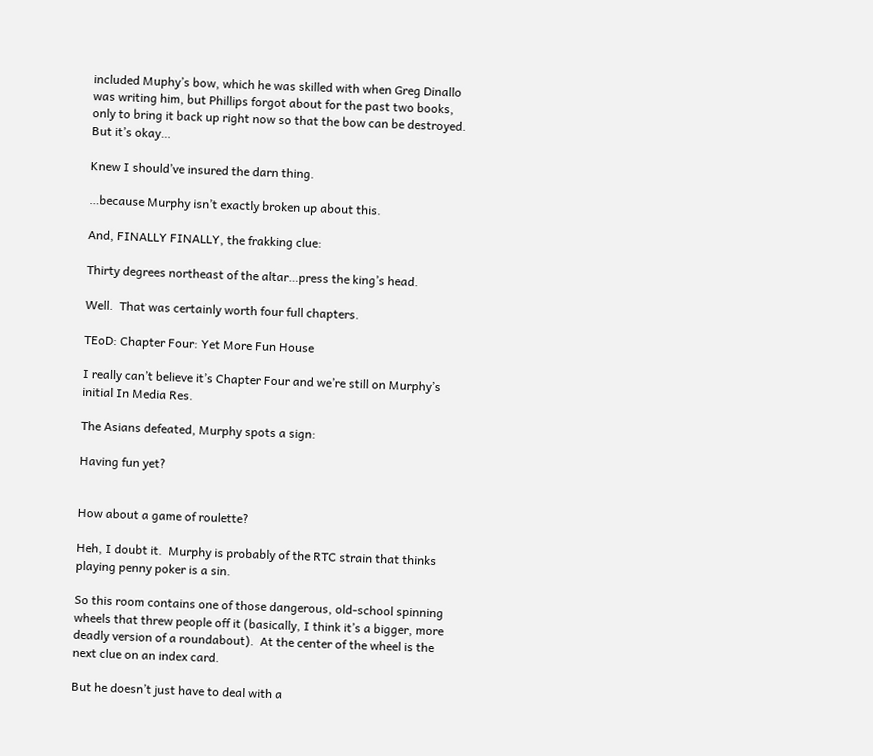included Muphy’s bow, which he was skilled with when Greg Dinallo was writing him, but Phillips forgot about for the past two books, only to bring it back up right now so that the bow can be destroyed.  But it’s okay…

Knew I should’ve insured the darn thing.

…because Murphy isn’t exactly broken up about this.

And, FINALLY FINALLY, the frakking clue:

Thirty degrees northeast of the altar…press the king’s head.

Well.  That was certainly worth four full chapters.

TEoD: Chapter Four: Yet More Fun House

I really can’t believe it’s Chapter Four and we’re still on Murphy’s initial In Media Res.

The Asians defeated, Murphy spots a sign:

Having fun yet?


How about a game of roulette?

Heh, I doubt it.  Murphy is probably of the RTC strain that thinks playing penny poker is a sin.

So this room contains one of those dangerous, old-school spinning wheels that threw people off it (basically, I think it’s a bigger, more deadly version of a roundabout).  At the center of the wheel is the next clue on an index card.

But he doesn’t just have to deal with a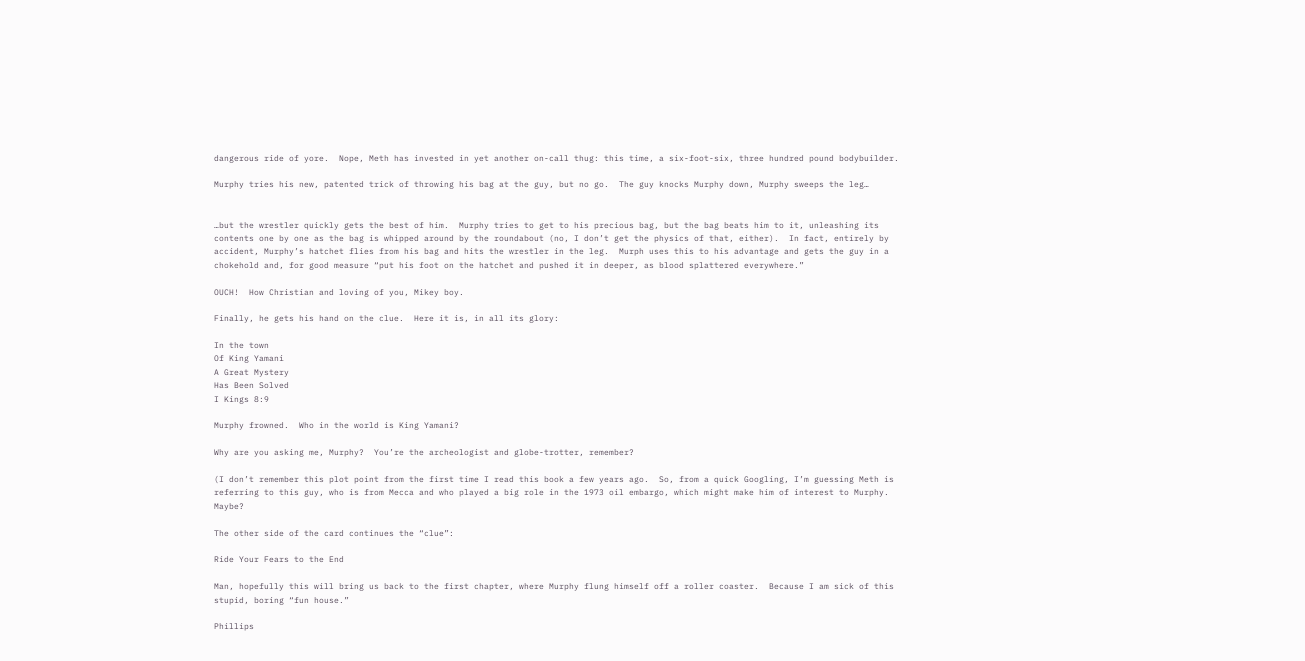dangerous ride of yore.  Nope, Meth has invested in yet another on-call thug: this time, a six-foot-six, three hundred pound bodybuilder.

Murphy tries his new, patented trick of throwing his bag at the guy, but no go.  The guy knocks Murphy down, Murphy sweeps the leg…


…but the wrestler quickly gets the best of him.  Murphy tries to get to his precious bag, but the bag beats him to it, unleashing its contents one by one as the bag is whipped around by the roundabout (no, I don’t get the physics of that, either).  In fact, entirely by accident, Murphy’s hatchet flies from his bag and hits the wrestler in the leg.  Murph uses this to his advantage and gets the guy in a chokehold and, for good measure “put his foot on the hatchet and pushed it in deeper, as blood splattered everywhere.”

OUCH!  How Christian and loving of you, Mikey boy.

Finally, he gets his hand on the clue.  Here it is, in all its glory:

In the town
Of King Yamani
A Great Mystery
Has Been Solved
I Kings 8:9

Murphy frowned.  Who in the world is King Yamani?

Why are you asking me, Murphy?  You’re the archeologist and globe-trotter, remember?

(I don’t remember this plot point from the first time I read this book a few years ago.  So, from a quick Googling, I’m guessing Meth is referring to this guy, who is from Mecca and who played a big role in the 1973 oil embargo, which might make him of interest to Murphy.  Maybe?

The other side of the card continues the “clue”:

Ride Your Fears to the End

Man, hopefully this will bring us back to the first chapter, where Murphy flung himself off a roller coaster.  Because I am sick of this stupid, boring “fun house.”

Phillips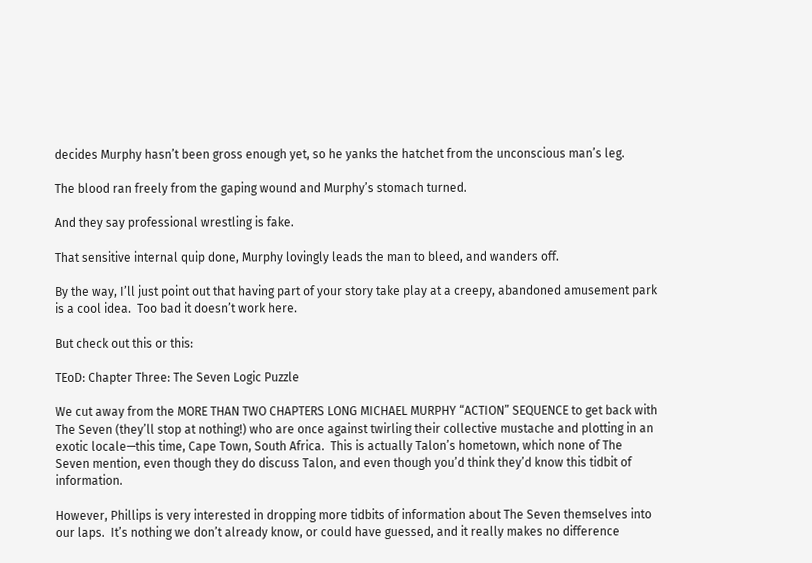decides Murphy hasn’t been gross enough yet, so he yanks the hatchet from the unconscious man’s leg.

The blood ran freely from the gaping wound and Murphy’s stomach turned.

And they say professional wrestling is fake.

That sensitive internal quip done, Murphy lovingly leads the man to bleed, and wanders off.

By the way, I’ll just point out that having part of your story take play at a creepy, abandoned amusement park is a cool idea.  Too bad it doesn’t work here.

But check out this or this:

TEoD: Chapter Three: The Seven Logic Puzzle

We cut away from the MORE THAN TWO CHAPTERS LONG MICHAEL MURPHY “ACTION” SEQUENCE to get back with The Seven (they’ll stop at nothing!) who are once against twirling their collective mustache and plotting in an exotic locale—this time, Cape Town, South Africa.  This is actually Talon’s hometown, which none of The Seven mention, even though they do discuss Talon, and even though you’d think they’d know this tidbit of information.

However, Phillips is very interested in dropping more tidbits of information about The Seven themselves into our laps.  It’s nothing we don’t already know, or could have guessed, and it really makes no difference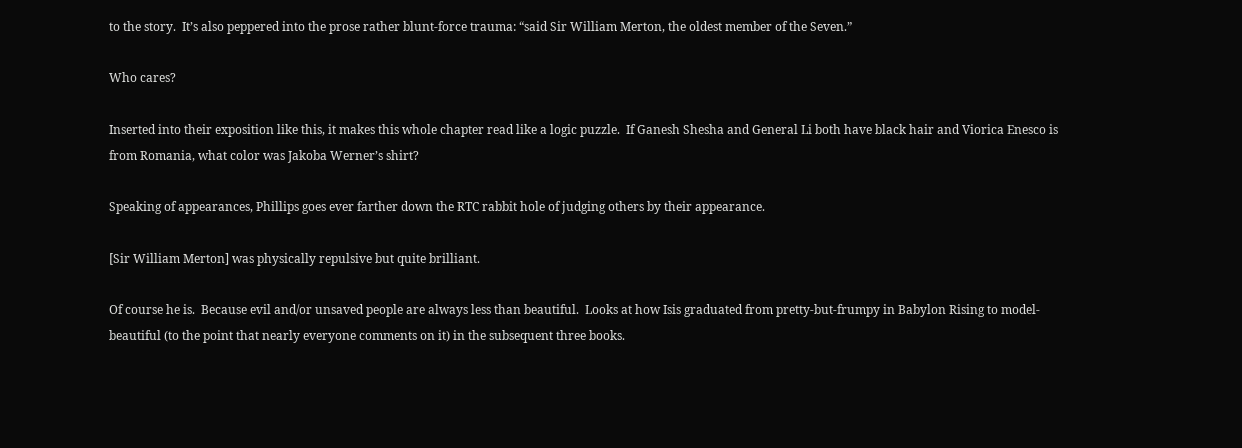to the story.  It’s also peppered into the prose rather blunt-force trauma: “said Sir William Merton, the oldest member of the Seven.”

Who cares?

Inserted into their exposition like this, it makes this whole chapter read like a logic puzzle.  If Ganesh Shesha and General Li both have black hair and Viorica Enesco is from Romania, what color was Jakoba Werner’s shirt?

Speaking of appearances, Phillips goes ever farther down the RTC rabbit hole of judging others by their appearance.

[Sir William Merton] was physically repulsive but quite brilliant.

Of course he is.  Because evil and/or unsaved people are always less than beautiful.  Looks at how Isis graduated from pretty-but-frumpy in Babylon Rising to model-beautiful (to the point that nearly everyone comments on it) in the subsequent three books.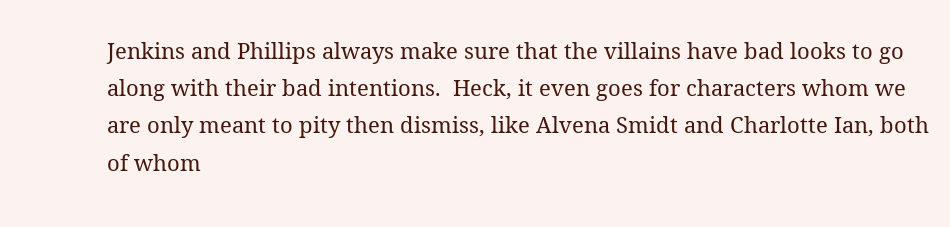Jenkins and Phillips always make sure that the villains have bad looks to go along with their bad intentions.  Heck, it even goes for characters whom we are only meant to pity then dismiss, like Alvena Smidt and Charlotte Ian, both of whom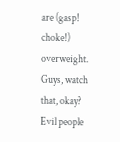are (gasp! choke!) overweight.  Guys, watch that, okay?  Evil people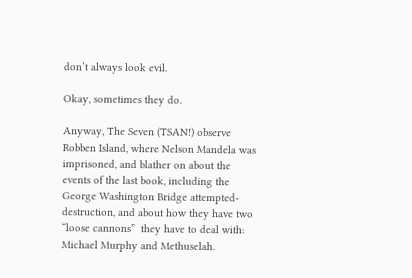don’t always look evil.

Okay, sometimes they do.

Anyway, The Seven (TSAN!) observe Robben Island, where Nelson Mandela was imprisoned, and blather on about the events of the last book, including the George Washington Bridge attempted-destruction, and about how they have two “loose cannons”  they have to deal with: Michael Murphy and Methuselah.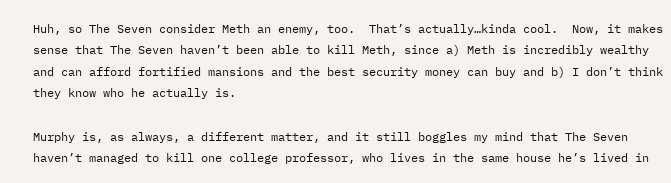Huh, so The Seven consider Meth an enemy, too.  That’s actually…kinda cool.  Now, it makes sense that The Seven haven’t been able to kill Meth, since a) Meth is incredibly wealthy and can afford fortified mansions and the best security money can buy and b) I don’t think they know who he actually is.

Murphy is, as always, a different matter, and it still boggles my mind that The Seven haven’t managed to kill one college professor, who lives in the same house he’s lived in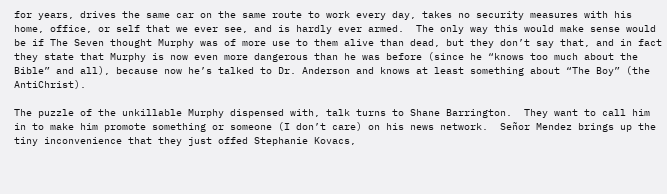for years, drives the same car on the same route to work every day, takes no security measures with his home, office, or self that we ever see, and is hardly ever armed.  The only way this would make sense would be if The Seven thought Murphy was of more use to them alive than dead, but they don’t say that, and in fact they state that Murphy is now even more dangerous than he was before (since he “knows too much about the Bible” and all), because now he’s talked to Dr. Anderson and knows at least something about “The Boy” (the AntiChrist).

The puzzle of the unkillable Murphy dispensed with, talk turns to Shane Barrington.  They want to call him in to make him promote something or someone (I don’t care) on his news network.  Señor Mendez brings up the tiny inconvenience that they just offed Stephanie Kovacs,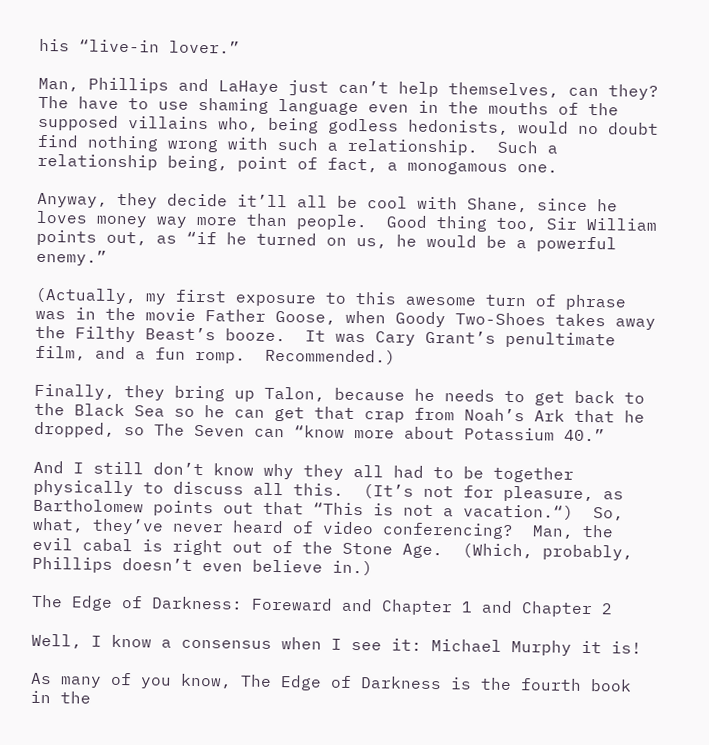his “live-in lover.”

Man, Phillips and LaHaye just can’t help themselves, can they?  The have to use shaming language even in the mouths of the supposed villains who, being godless hedonists, would no doubt find nothing wrong with such a relationship.  Such a relationship being, point of fact, a monogamous one.

Anyway, they decide it’ll all be cool with Shane, since he loves money way more than people.  Good thing too, Sir William points out, as “if he turned on us, he would be a powerful enemy.”

(Actually, my first exposure to this awesome turn of phrase was in the movie Father Goose, when Goody Two-Shoes takes away the Filthy Beast’s booze.  It was Cary Grant’s penultimate film, and a fun romp.  Recommended.)

Finally, they bring up Talon, because he needs to get back to the Black Sea so he can get that crap from Noah’s Ark that he dropped, so The Seven can “know more about Potassium 40.”

And I still don’t know why they all had to be together physically to discuss all this.  (It’s not for pleasure, as Bartholomew points out that “This is not a vacation.“)  So, what, they’ve never heard of video conferencing?  Man, the evil cabal is right out of the Stone Age.  (Which, probably, Phillips doesn’t even believe in.)

The Edge of Darkness: Foreward and Chapter 1 and Chapter 2

Well, I know a consensus when I see it: Michael Murphy it is!

As many of you know, The Edge of Darkness is the fourth book in the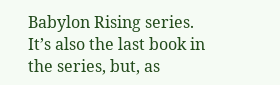Babylon Rising series.  It’s also the last book in the series, but, as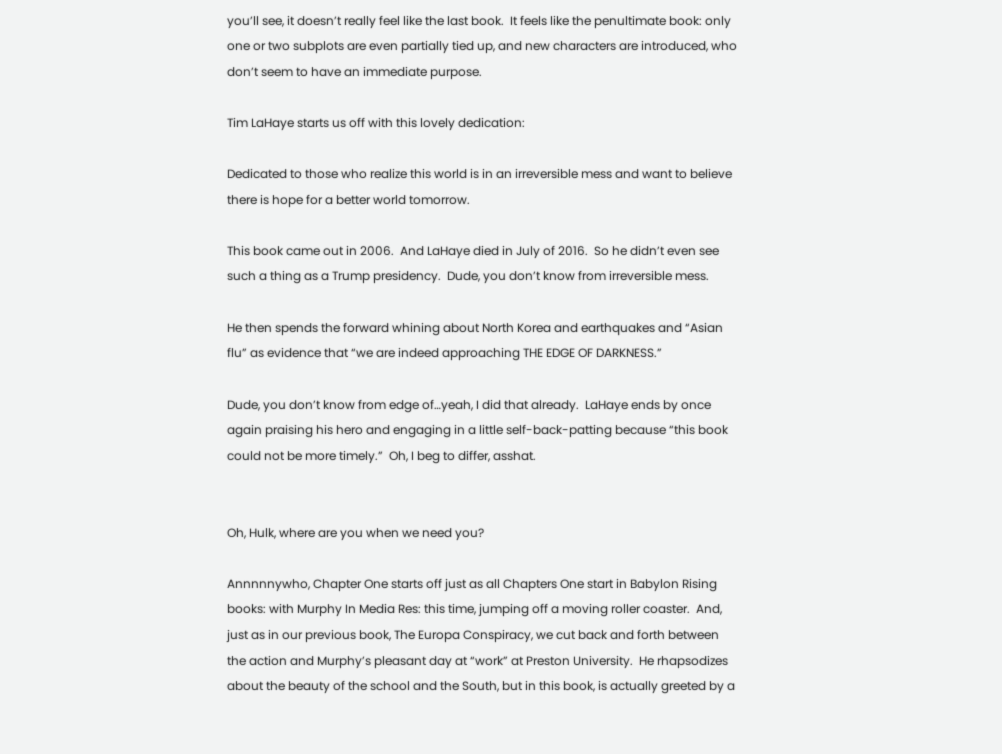you’ll see, it doesn’t really feel like the last book.  It feels like the penultimate book: only one or two subplots are even partially tied up, and new characters are introduced, who don’t seem to have an immediate purpose.

Tim LaHaye starts us off with this lovely dedication:

Dedicated to those who realize this world is in an irreversible mess and want to believe there is hope for a better world tomorrow.

This book came out in 2006.  And LaHaye died in July of 2016.  So he didn’t even see such a thing as a Trump presidency.  Dude, you don’t know from irreversible mess.

He then spends the forward whining about North Korea and earthquakes and “Asian flu” as evidence that “we are indeed approaching THE EDGE OF DARKNESS.”

Dude, you don’t know from edge of…yeah, I did that already.  LaHaye ends by once again praising his hero and engaging in a little self-back-patting because “this book could not be more timely.”  Oh, I beg to differ, asshat.


Oh, Hulk, where are you when we need you?

Annnnnywho, Chapter One starts off just as all Chapters One start in Babylon Rising books: with Murphy In Media Res: this time, jumping off a moving roller coaster.  And, just as in our previous book, The Europa Conspiracy, we cut back and forth between the action and Murphy’s pleasant day at “work” at Preston University.  He rhapsodizes about the beauty of the school and the South, but in this book, is actually greeted by a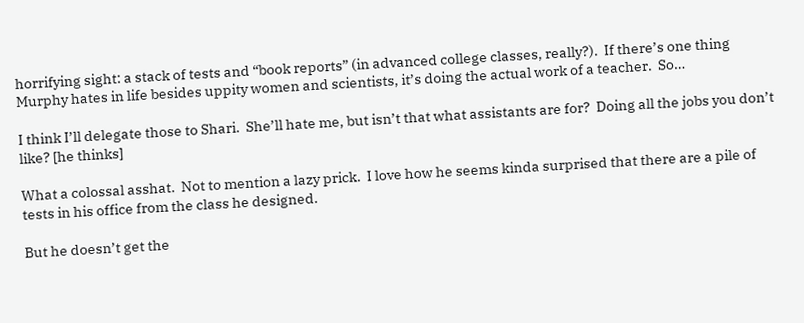horrifying sight: a stack of tests and “book reports” (in advanced college classes, really?).  If there’s one thing Murphy hates in life besides uppity women and scientists, it’s doing the actual work of a teacher.  So…

I think I’ll delegate those to Shari.  She’ll hate me, but isn’t that what assistants are for?  Doing all the jobs you don’t like? [he thinks]

What a colossal asshat.  Not to mention a lazy prick.  I love how he seems kinda surprised that there are a pile of tests in his office from the class he designed.

But he doesn’t get the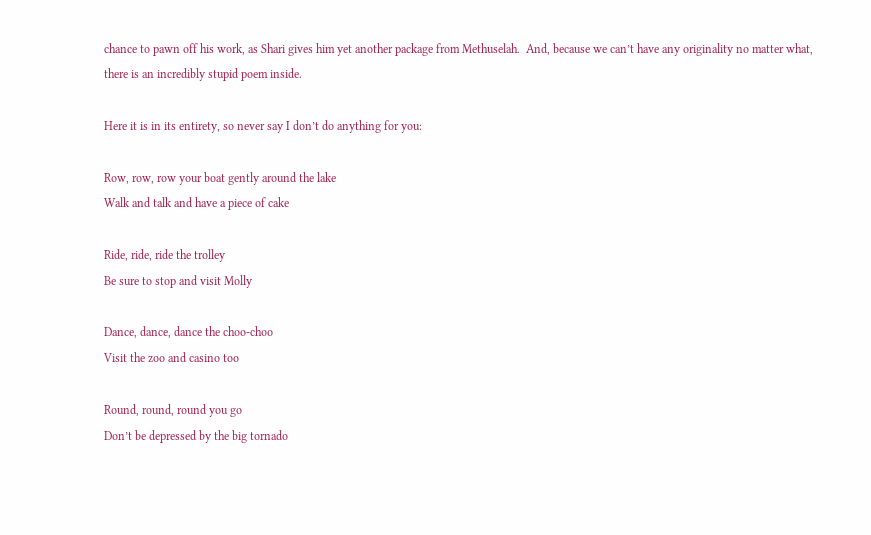chance to pawn off his work, as Shari gives him yet another package from Methuselah.  And, because we can’t have any originality no matter what, there is an incredibly stupid poem inside.

Here it is in its entirety, so never say I don’t do anything for you:

Row, row, row your boat gently around the lake
Walk and talk and have a piece of cake

Ride, ride, ride the trolley
Be sure to stop and visit Molly

Dance, dance, dance the choo-choo
Visit the zoo and casino too

Round, round, round you go
Don’t be depressed by the big tornado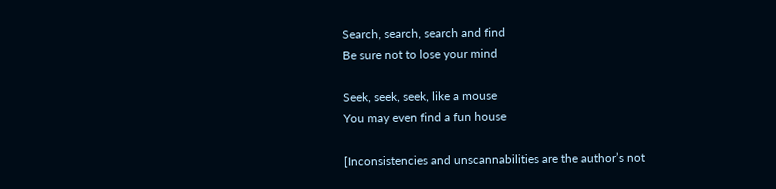Search, search, search and find
Be sure not to lose your mind

Seek, seek, seek, like a mouse
You may even find a fun house

[Inconsistencies and unscannabilities are the author’s not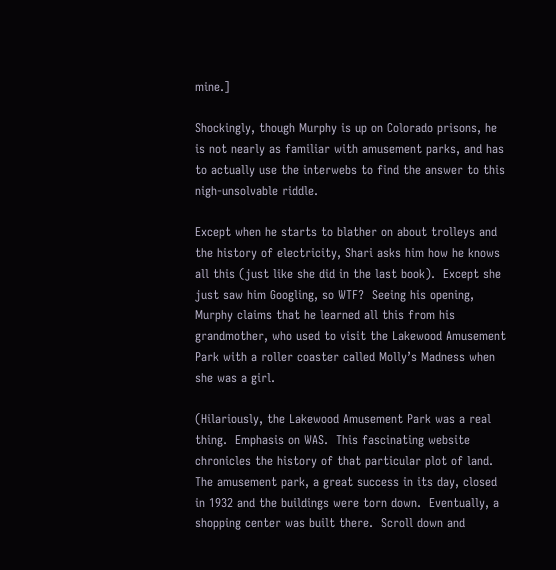mine.]

Shockingly, though Murphy is up on Colorado prisons, he is not nearly as familiar with amusement parks, and has to actually use the interwebs to find the answer to this nigh-unsolvable riddle.

Except when he starts to blather on about trolleys and the history of electricity, Shari asks him how he knows all this (just like she did in the last book).  Except she just saw him Googling, so WTF?  Seeing his opening, Murphy claims that he learned all this from his grandmother, who used to visit the Lakewood Amusement Park with a roller coaster called Molly’s Madness when she was a girl.

(Hilariously, the Lakewood Amusement Park was a real thing.  Emphasis on WAS.  This fascinating website chronicles the history of that particular plot of land.  The amusement park, a great success in its day, closed in 1932 and the buildings were torn down.  Eventually, a shopping center was built there.  Scroll down and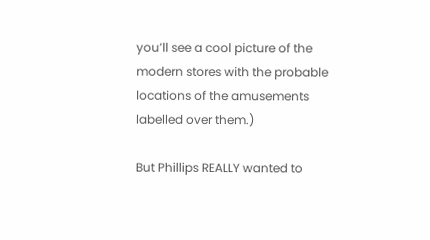you’ll see a cool picture of the modern stores with the probable locations of the amusements labelled over them.)

But Phillips REALLY wanted to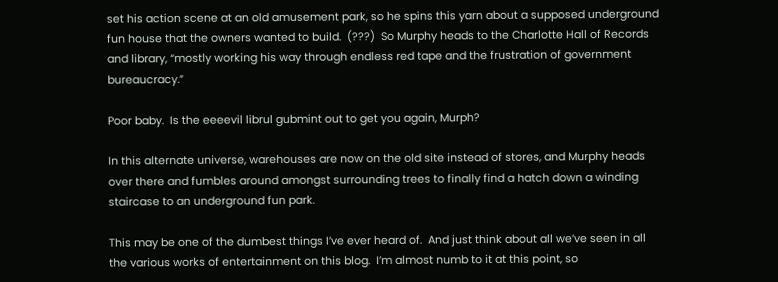set his action scene at an old amusement park, so he spins this yarn about a supposed underground fun house that the owners wanted to build.  (???)  So Murphy heads to the Charlotte Hall of Records and library, “mostly working his way through endless red tape and the frustration of government bureaucracy.”

Poor baby.  Is the eeeevil librul gubmint out to get you again, Murph?

In this alternate universe, warehouses are now on the old site instead of stores, and Murphy heads over there and fumbles around amongst surrounding trees to finally find a hatch down a winding staircase to an underground fun park.

This may be one of the dumbest things I’ve ever heard of.  And just think about all we’ve seen in all the various works of entertainment on this blog.  I’m almost numb to it at this point, so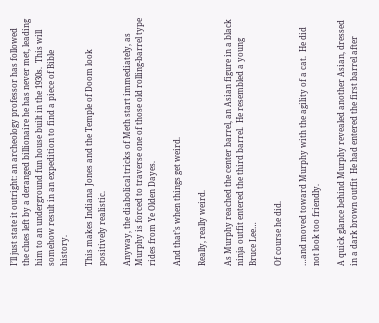I’ll just state it outright: an archeology professor has followed the clues left by a deranged billionaire he has never met, leading him to an underground fun house built in the 1930s.  This will somehow result in an expedition to find a piece of Bible history.

This makes Indiana Jones and the Temple of Doom look positively realistic.

Anyway, the diabolical tricks of Meth start immediately, as Murphy is forced to traverse one of those old rolling-barrel type rides from Ye Olden Dayes.

And that’s when things get weird.

Really, really weird.

As Murphy reached the center barrel, an Asian figure in a black ninja outfit entered the third barrel.  He resembled a young Bruce Lee…

Of course he did.

…and moved toward Murphy with the agility of a cat.  He did not look too friendly.

A quick glance behind Murphy revealed another Asian, dressed in a dark brown outfit  He had entered the first barrel after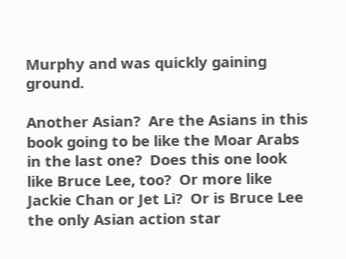Murphy and was quickly gaining ground.

Another Asian?  Are the Asians in this book going to be like the Moar Arabs in the last one?  Does this one look like Bruce Lee, too?  Or more like Jackie Chan or Jet Li?  Or is Bruce Lee the only Asian action star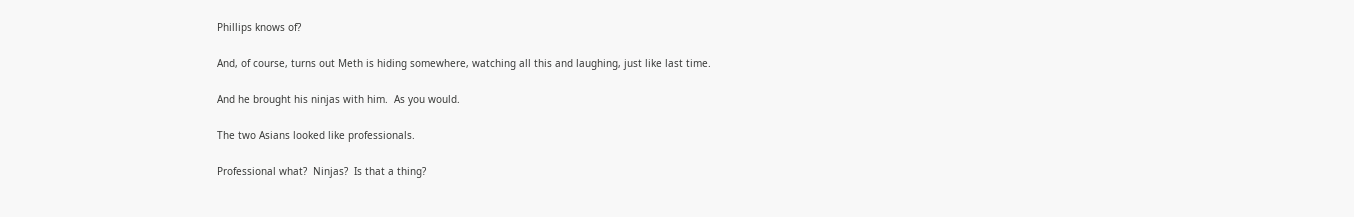Phillips knows of?

And, of course, turns out Meth is hiding somewhere, watching all this and laughing, just like last time.

And he brought his ninjas with him.  As you would.

The two Asians looked like professionals.

Professional what?  Ninjas?  Is that a thing?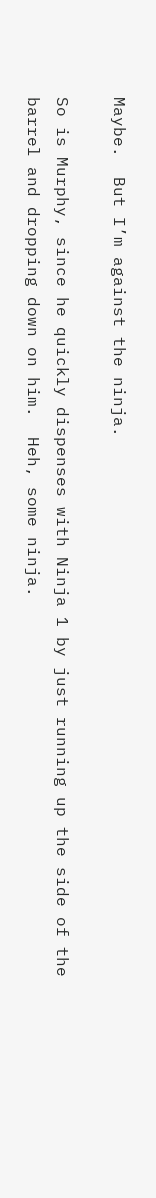Maybe.  But I’m against the ninja.

So is Murphy, since he quickly dispenses with Ninja 1 by just running up the side of the barrel and dropping down on him.  Heh, some ninja.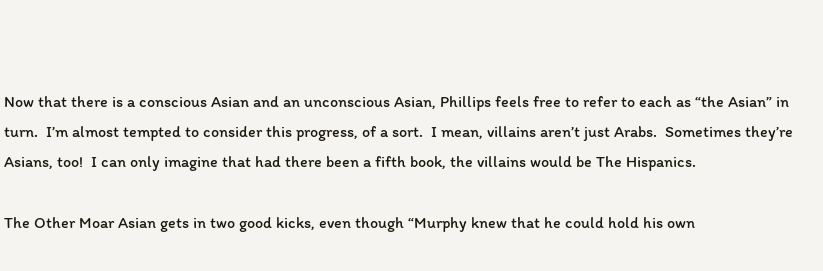Now that there is a conscious Asian and an unconscious Asian, Phillips feels free to refer to each as “the Asian” in turn.  I’m almost tempted to consider this progress, of a sort.  I mean, villains aren’t just Arabs.  Sometimes they’re Asians, too!  I can only imagine that had there been a fifth book, the villains would be The Hispanics.

The Other Moar Asian gets in two good kicks, even though “Murphy knew that he could hold his own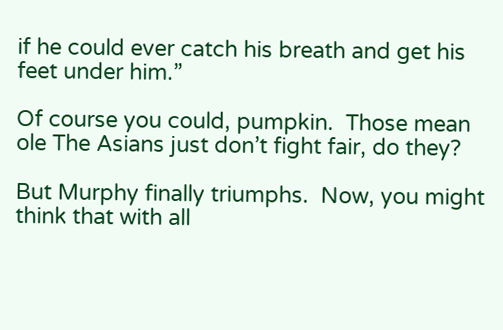if he could ever catch his breath and get his feet under him.”

Of course you could, pumpkin.  Those mean ole The Asians just don’t fight fair, do they?

But Murphy finally triumphs.  Now, you might think that with all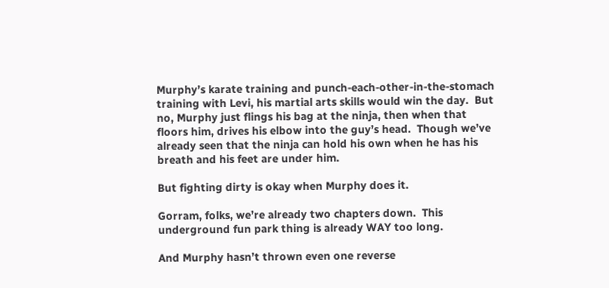Murphy’s karate training and punch-each-other-in-the-stomach training with Levi, his martial arts skills would win the day.  But no, Murphy just flings his bag at the ninja, then when that floors him, drives his elbow into the guy’s head.  Though we’ve already seen that the ninja can hold his own when he has his breath and his feet are under him.

But fighting dirty is okay when Murphy does it.

Gorram, folks, we’re already two chapters down.  This underground fun park thing is already WAY too long.

And Murphy hasn’t thrown even one reverse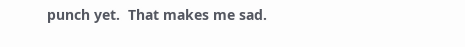punch yet.  That makes me sad.